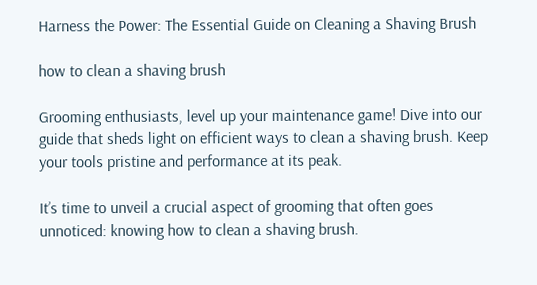Harness the Power: The Essential Guide on Cleaning a Shaving Brush

how to clean a shaving brush

Grooming enthusiasts, level up your maintenance game! Dive into our guide that sheds light on efficient ways to clean a shaving brush. Keep your tools pristine and performance at its peak.

It’s time to unveil a crucial aspect of grooming that often goes unnoticed: knowing how to clean a shaving brush.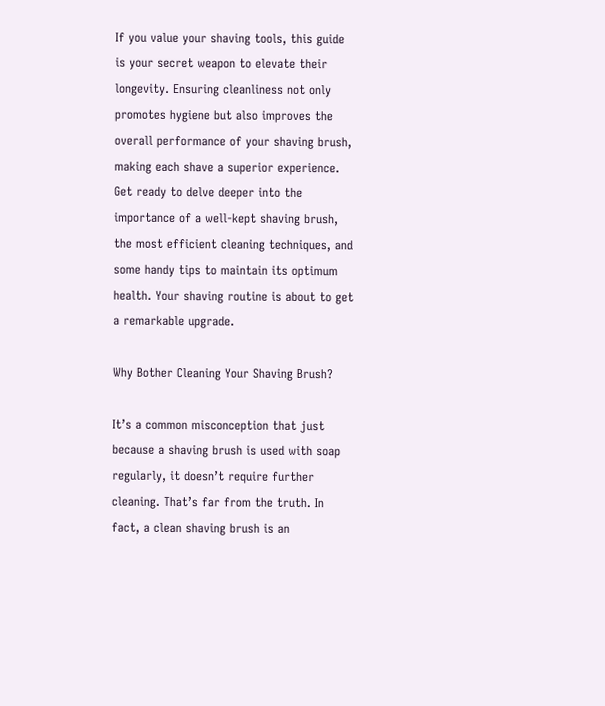If you value your shaving tools, this guide is your secret weapon to elevate their longevity. Ensuring cleanliness not only promotes hygiene but also improves the overall performance of your shaving brush, making each shave a superior experience. Get ready to delve deeper into the importance of a well-kept shaving brush, the most efficient cleaning techniques, and some handy tips to maintain its optimum health. Your shaving routine is about to get a remarkable upgrade.

Why Bother Cleaning Your Shaving Brush?

It’s a common misconception that just because a shaving brush is used with soap regularly, it doesn’t require further cleaning. That’s far from the truth. In fact, a clean shaving brush is an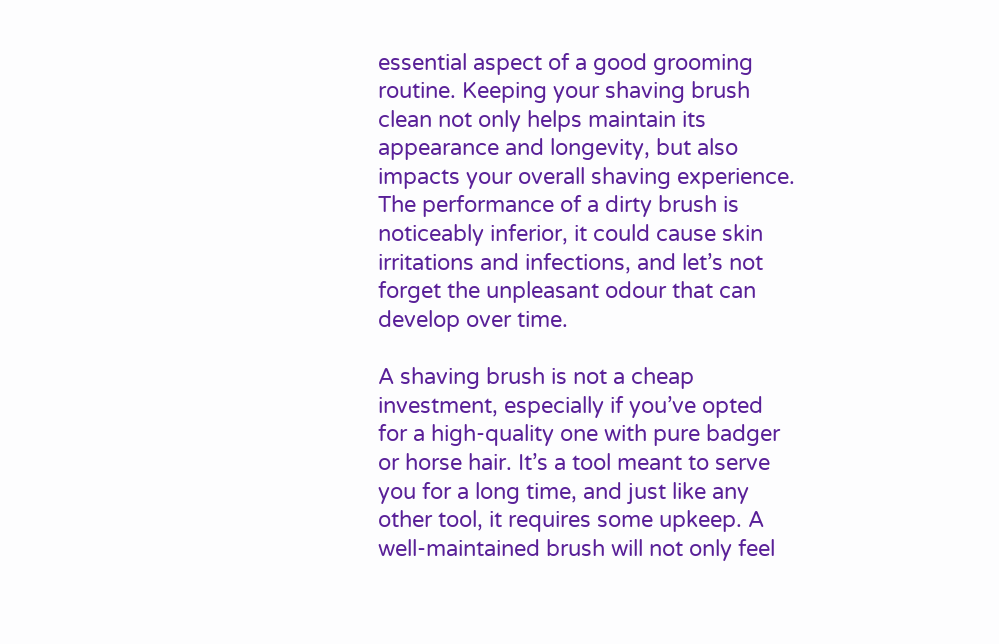essential aspect of a good grooming routine. Keeping your shaving brush clean not only helps maintain its appearance and longevity, but also impacts your overall shaving experience. The performance of a dirty brush is noticeably inferior, it could cause skin irritations and infections, and let’s not forget the unpleasant odour that can develop over time.

A shaving brush is not a cheap investment, especially if you’ve opted for a high-quality one with pure badger or horse hair. It’s a tool meant to serve you for a long time, and just like any other tool, it requires some upkeep. A well-maintained brush will not only feel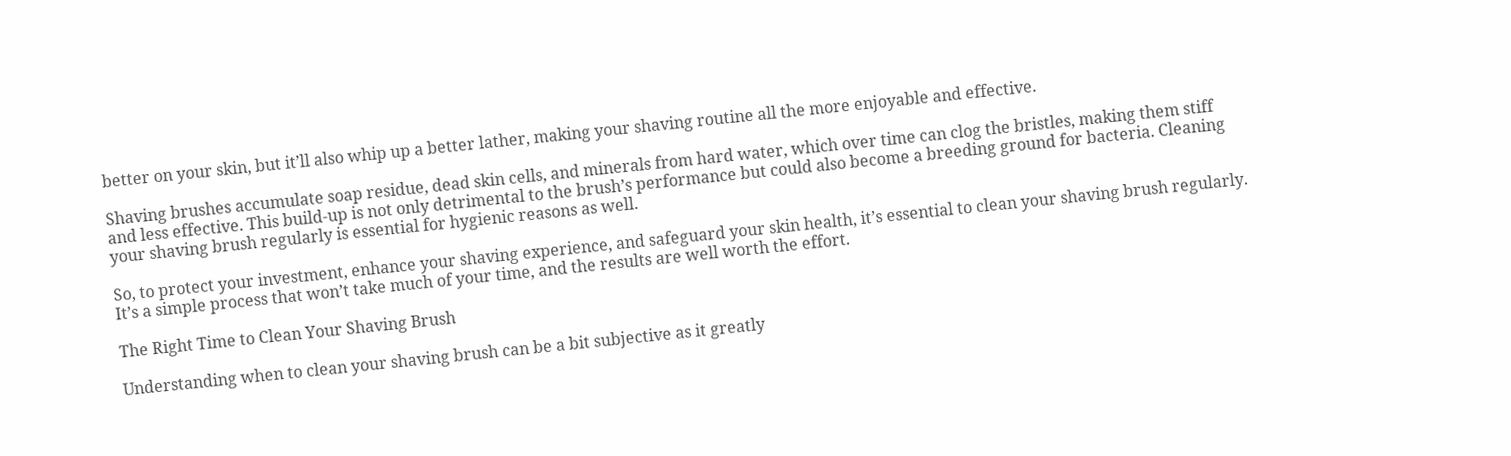better on your skin, but it’ll also whip up a better lather, making your shaving routine all the more enjoyable and effective.

Shaving brushes accumulate soap residue, dead skin cells, and minerals from hard water, which over time can clog the bristles, making them stiff and less effective. This build-up is not only detrimental to the brush’s performance but could also become a breeding ground for bacteria. Cleaning your shaving brush regularly is essential for hygienic reasons as well.

So, to protect your investment, enhance your shaving experience, and safeguard your skin health, it’s essential to clean your shaving brush regularly. It’s a simple process that won’t take much of your time, and the results are well worth the effort.

The Right Time to Clean Your Shaving Brush

Understanding when to clean your shaving brush can be a bit subjective as it greatly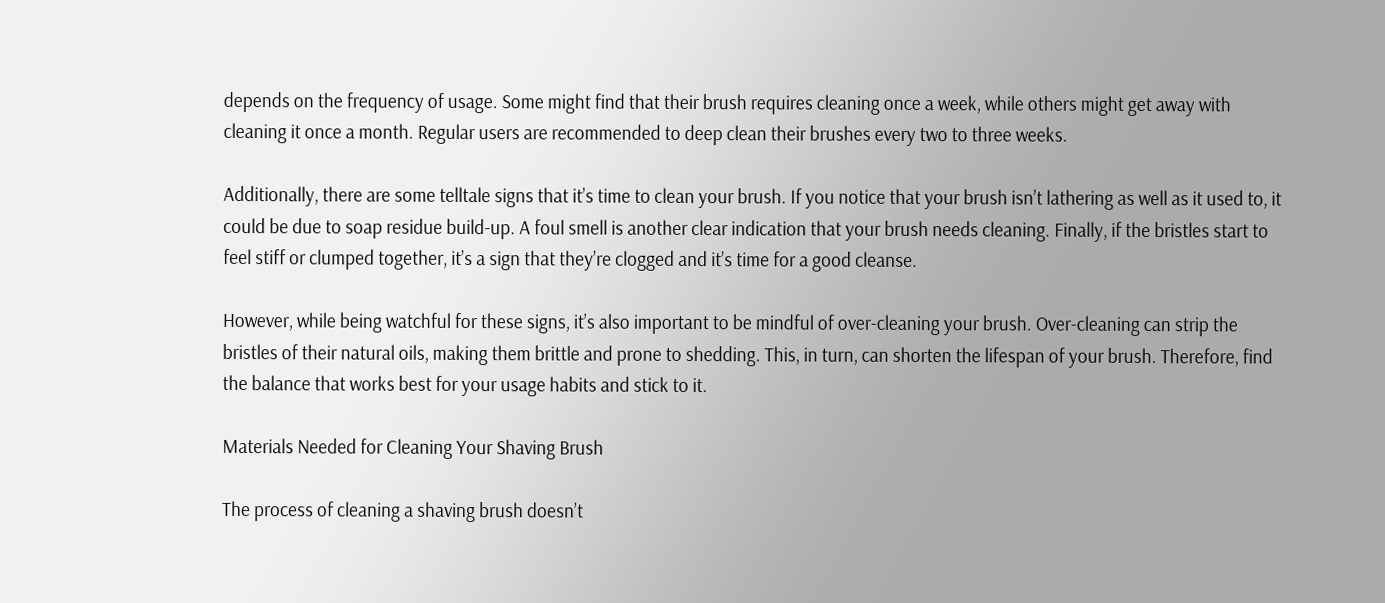depends on the frequency of usage. Some might find that their brush requires cleaning once a week, while others might get away with cleaning it once a month. Regular users are recommended to deep clean their brushes every two to three weeks.

Additionally, there are some telltale signs that it’s time to clean your brush. If you notice that your brush isn’t lathering as well as it used to, it could be due to soap residue build-up. A foul smell is another clear indication that your brush needs cleaning. Finally, if the bristles start to feel stiff or clumped together, it’s a sign that they’re clogged and it’s time for a good cleanse.

However, while being watchful for these signs, it’s also important to be mindful of over-cleaning your brush. Over-cleaning can strip the bristles of their natural oils, making them brittle and prone to shedding. This, in turn, can shorten the lifespan of your brush. Therefore, find the balance that works best for your usage habits and stick to it.

Materials Needed for Cleaning Your Shaving Brush

The process of cleaning a shaving brush doesn’t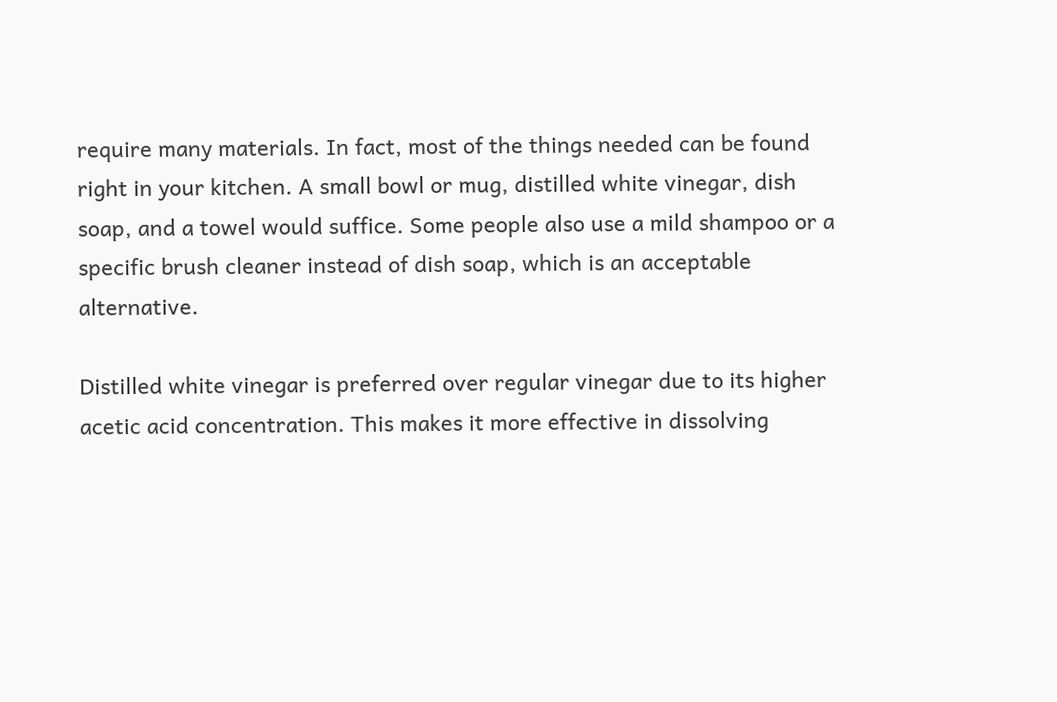require many materials. In fact, most of the things needed can be found right in your kitchen. A small bowl or mug, distilled white vinegar, dish soap, and a towel would suffice. Some people also use a mild shampoo or a specific brush cleaner instead of dish soap, which is an acceptable alternative.

Distilled white vinegar is preferred over regular vinegar due to its higher acetic acid concentration. This makes it more effective in dissolving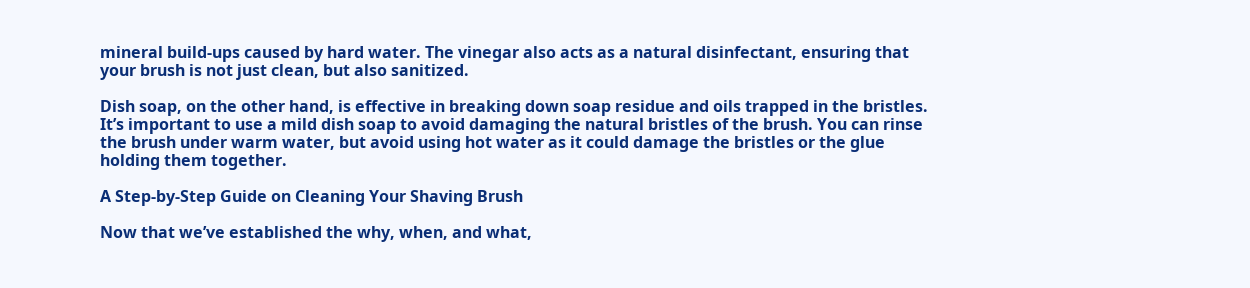mineral build-ups caused by hard water. The vinegar also acts as a natural disinfectant, ensuring that your brush is not just clean, but also sanitized.

Dish soap, on the other hand, is effective in breaking down soap residue and oils trapped in the bristles. It’s important to use a mild dish soap to avoid damaging the natural bristles of the brush. You can rinse the brush under warm water, but avoid using hot water as it could damage the bristles or the glue holding them together.

A Step-by-Step Guide on Cleaning Your Shaving Brush

Now that we’ve established the why, when, and what,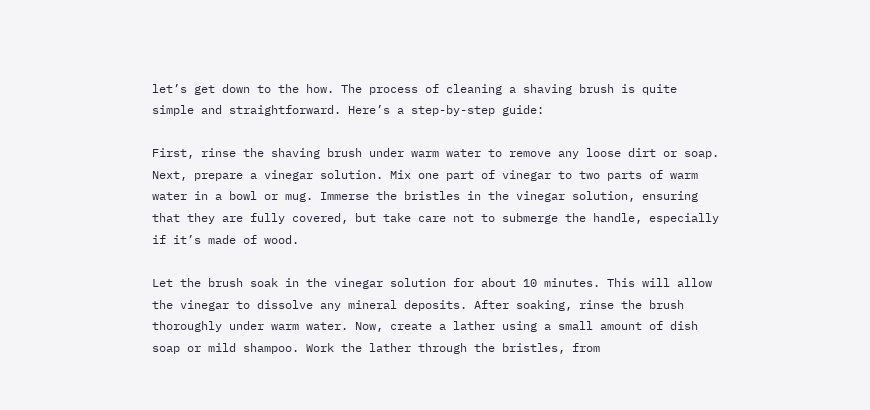let’s get down to the how. The process of cleaning a shaving brush is quite simple and straightforward. Here’s a step-by-step guide:

First, rinse the shaving brush under warm water to remove any loose dirt or soap. Next, prepare a vinegar solution. Mix one part of vinegar to two parts of warm water in a bowl or mug. Immerse the bristles in the vinegar solution, ensuring that they are fully covered, but take care not to submerge the handle, especially if it’s made of wood.

Let the brush soak in the vinegar solution for about 10 minutes. This will allow the vinegar to dissolve any mineral deposits. After soaking, rinse the brush thoroughly under warm water. Now, create a lather using a small amount of dish soap or mild shampoo. Work the lather through the bristles, from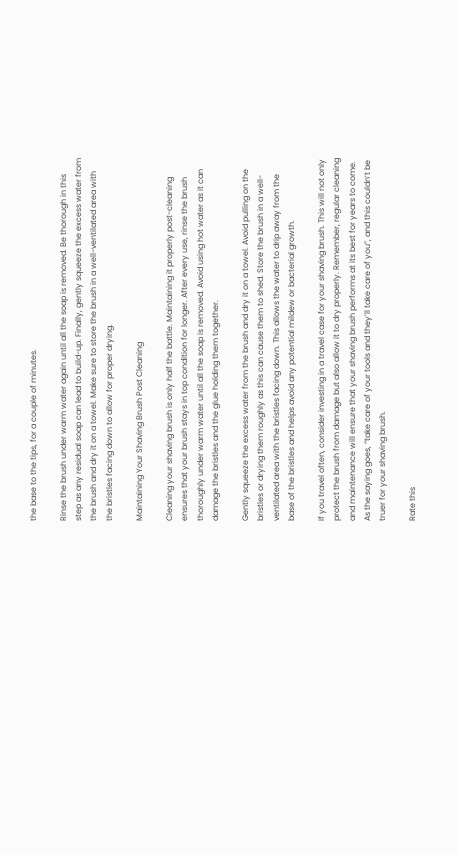the base to the tips, for a couple of minutes.

Rinse the brush under warm water again until all the soap is removed. Be thorough in this step as any residual soap can lead to build-up. Finally, gently squeeze the excess water from the brush and dry it on a towel. Make sure to store the brush in a well-ventilated area with the bristles facing down to allow for proper drying.

Maintaining Your Shaving Brush Post Cleaning

Cleaning your shaving brush is only half the battle. Maintaining it properly post-cleaning ensures that your brush stays in top condition for longer. After every use, rinse the brush thoroughly under warm water until all the soap is removed. Avoid using hot water as it can damage the bristles and the glue holding them together.

Gently squeeze the excess water from the brush and dry it on a towel. Avoid pulling on the bristles or drying them roughly as this can cause them to shed. Store the brush in a well-ventilated area with the bristles facing down. This allows the water to drip away from the base of the bristles and helps avoid any potential mildew or bacterial growth.

If you travel often, consider investing in a travel case for your shaving brush. This will not only protect the brush from damage but also allow it to dry properly. Remember, regular cleaning and maintenance will ensure that your shaving brush performs at its best for years to come. As the saying goes, “take care of your tools and they’ll take care of you”, and this couldn’t be truer for your shaving brush.

Rate this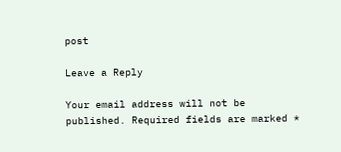post

Leave a Reply

Your email address will not be published. Required fields are marked *